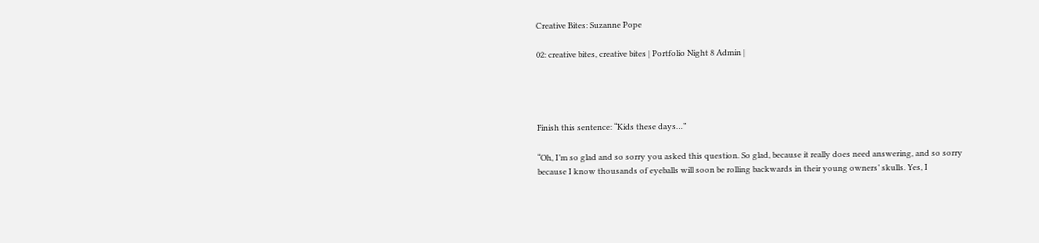Creative Bites: Suzanne Pope

02: creative bites, creative bites | Portfolio Night 8 Admin |




Finish this sentence: “Kids these days…”

“Oh, I’m so glad and so sorry you asked this question. So glad, because it really does need answering, and so sorry because I know thousands of eyeballs will soon be rolling backwards in their young owners’ skulls. Yes, I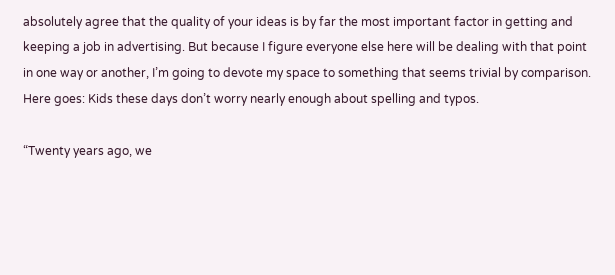absolutely agree that the quality of your ideas is by far the most important factor in getting and keeping a job in advertising. But because I figure everyone else here will be dealing with that point in one way or another, I’m going to devote my space to something that seems trivial by comparison. Here goes: Kids these days don’t worry nearly enough about spelling and typos.

“Twenty years ago, we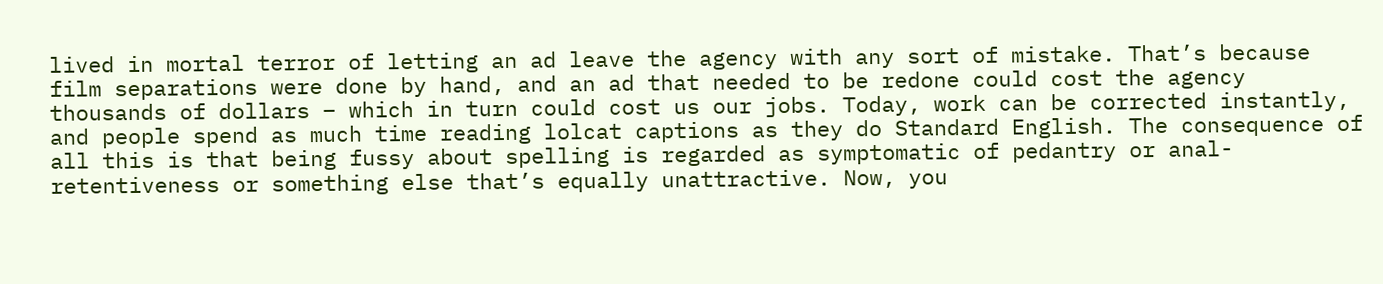lived in mortal terror of letting an ad leave the agency with any sort of mistake. That’s because film separations were done by hand, and an ad that needed to be redone could cost the agency thousands of dollars – which in turn could cost us our jobs. Today, work can be corrected instantly, and people spend as much time reading lolcat captions as they do Standard English. The consequence of all this is that being fussy about spelling is regarded as symptomatic of pedantry or anal-retentiveness or something else that’s equally unattractive. Now, you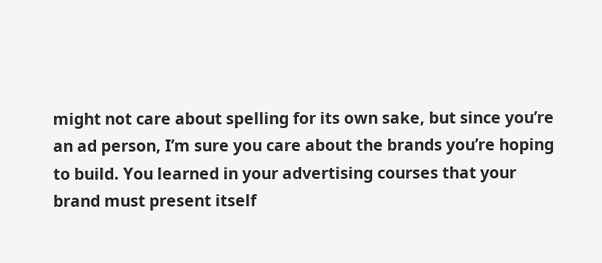might not care about spelling for its own sake, but since you’re an ad person, I’m sure you care about the brands you’re hoping to build. You learned in your advertising courses that your brand must present itself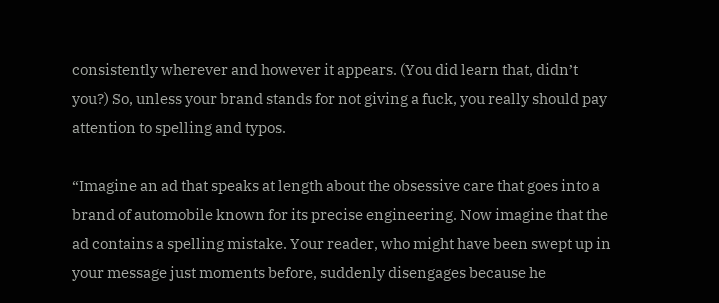consistently wherever and however it appears. (You did learn that, didn’t you?) So, unless your brand stands for not giving a fuck, you really should pay attention to spelling and typos.

“Imagine an ad that speaks at length about the obsessive care that goes into a brand of automobile known for its precise engineering. Now imagine that the ad contains a spelling mistake. Your reader, who might have been swept up in your message just moments before, suddenly disengages because he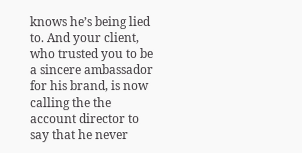knows he’s being lied to. And your client, who trusted you to be a sincere ambassador for his brand, is now calling the the account director to say that he never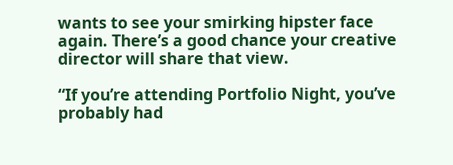wants to see your smirking hipster face again. There’s a good chance your creative director will share that view.

“If you’re attending Portfolio Night, you’ve probably had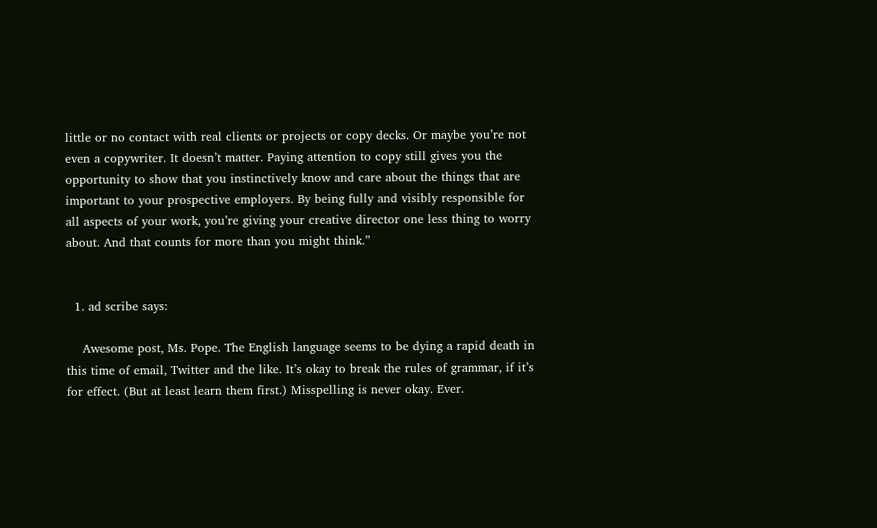little or no contact with real clients or projects or copy decks. Or maybe you’re not even a copywriter. It doesn’t matter. Paying attention to copy still gives you the opportunity to show that you instinctively know and care about the things that are important to your prospective employers. By being fully and visibly responsible for all aspects of your work, you’re giving your creative director one less thing to worry about. And that counts for more than you might think.”


  1. ad scribe says:

    Awesome post, Ms. Pope. The English language seems to be dying a rapid death in this time of email, Twitter and the like. It’s okay to break the rules of grammar, if it’s for effect. (But at least learn them first.) Misspelling is never okay. Ever.